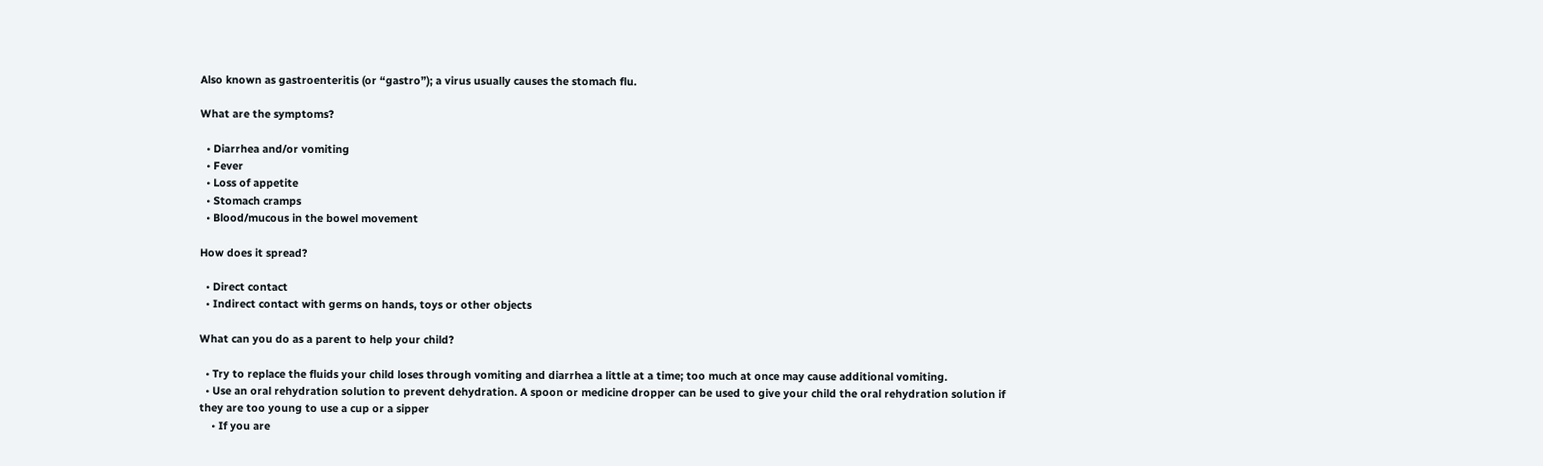Also known as gastroenteritis (or “gastro”); a virus usually causes the stomach flu.

What are the symptoms?

  • Diarrhea and/or vomiting
  • Fever
  • Loss of appetite
  • Stomach cramps
  • Blood/mucous in the bowel movement

How does it spread?

  • Direct contact
  • Indirect contact with germs on hands, toys or other objects

What can you do as a parent to help your child?

  • Try to replace the fluids your child loses through vomiting and diarrhea a little at a time; too much at once may cause additional vomiting.
  • Use an oral rehydration solution to prevent dehydration. A spoon or medicine dropper can be used to give your child the oral rehydration solution if they are too young to use a cup or a sipper
    • If you are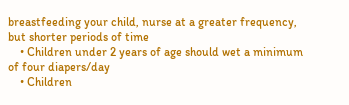breastfeeding your child, nurse at a greater frequency, but shorter periods of time
    • Children under 2 years of age should wet a minimum of four diapers/day
    • Children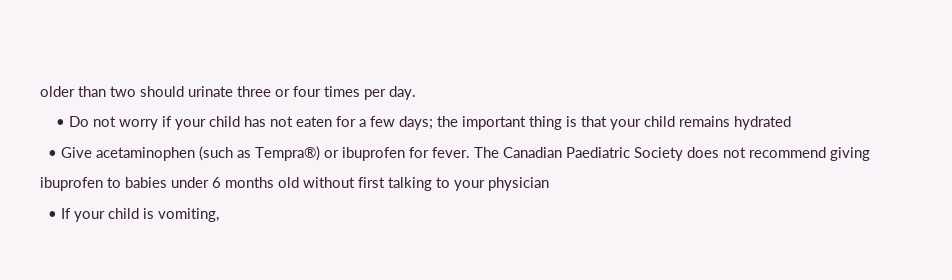older than two should urinate three or four times per day.
    • Do not worry if your child has not eaten for a few days; the important thing is that your child remains hydrated
  • Give acetaminophen (such as Tempra®) or ibuprofen for fever. The Canadian Paediatric Society does not recommend giving ibuprofen to babies under 6 months old without first talking to your physician
  • If your child is vomiting,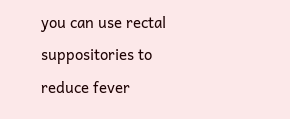you can use rectal suppositories to reduce fever